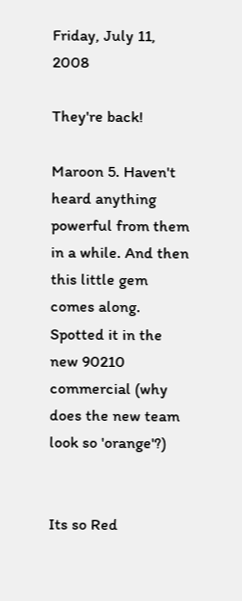Friday, July 11, 2008

They're back!

Maroon 5. Haven't heard anything powerful from them in a while. And then this little gem comes along. Spotted it in the new 90210 commercial (why does the new team look so 'orange'?)


Its so Red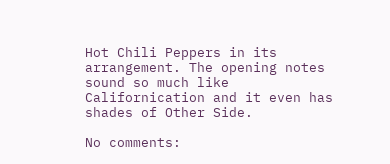Hot Chili Peppers in its arrangement. The opening notes sound so much like Californication and it even has shades of Other Side.

No comments: